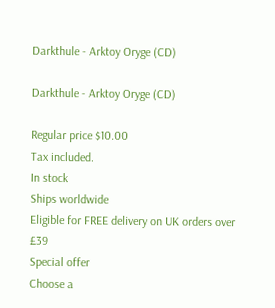Darkthule - Arktoy Oryge (CD)

Darkthule - Arktoy Oryge (CD)

Regular price $10.00
Tax included.
In stock
Ships worldwide
Eligible for FREE delivery on UK orders over £39
Special offer
Choose a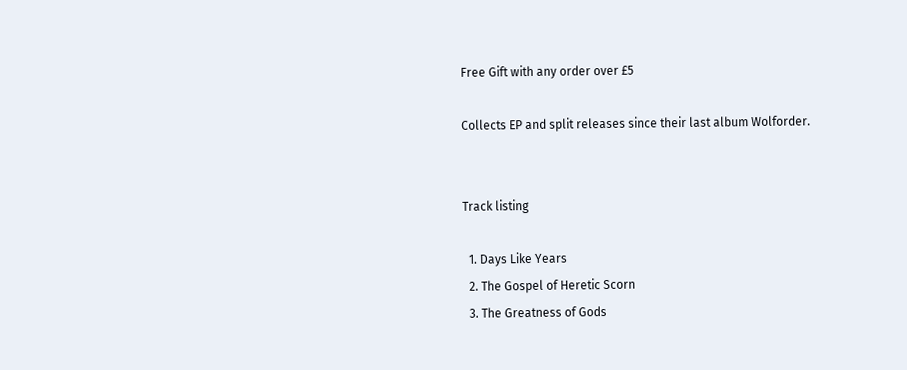Free Gift with any order over £5

Collects EP and split releases since their last album Wolforder.


Track listing

  1. Days Like Years
  2. The Gospel of Heretic Scorn
  3. The Greatness of Gods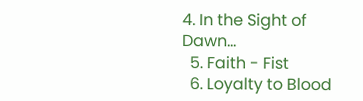4. In the Sight of Dawn...
  5. Faith - Fist
  6. Loyalty to Blood